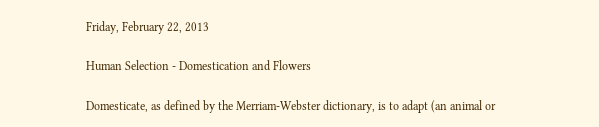Friday, February 22, 2013

Human Selection - Domestication and Flowers

Domesticate, as defined by the Merriam-Webster dictionary, is to adapt (an animal or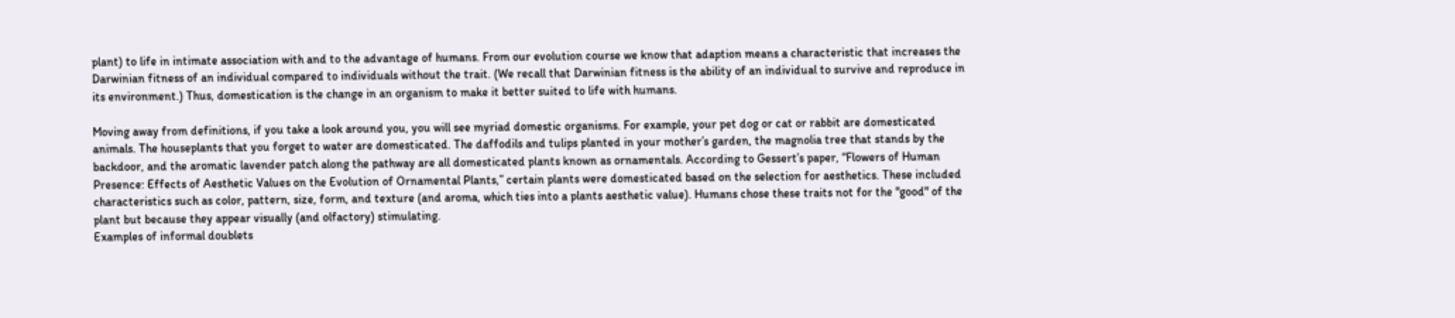plant) to life in intimate association with and to the advantage of humans. From our evolution course we know that adaption means a characteristic that increases the Darwinian fitness of an individual compared to individuals without the trait. (We recall that Darwinian fitness is the ability of an individual to survive and reproduce in its environment.) Thus, domestication is the change in an organism to make it better suited to life with humans.

Moving away from definitions, if you take a look around you, you will see myriad domestic organisms. For example, your pet dog or cat or rabbit are domesticated animals. The houseplants that you forget to water are domesticated. The daffodils and tulips planted in your mother’s garden, the magnolia tree that stands by the backdoor, and the aromatic lavender patch along the pathway are all domesticated plants known as ornamentals. According to Gessert’s paper, “Flowers of Human Presence: Effects of Aesthetic Values on the Evolution of Ornamental Plants,” certain plants were domesticated based on the selection for aesthetics. These included characteristics such as color, pattern, size, form, and texture (and aroma, which ties into a plants aesthetic value). Humans chose these traits not for the "good" of the plant but because they appear visually (and olfactory) stimulating.
Examples of informal doublets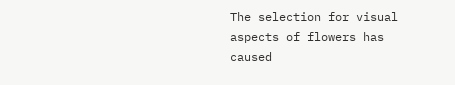The selection for visual aspects of flowers has caused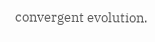convergent evolution.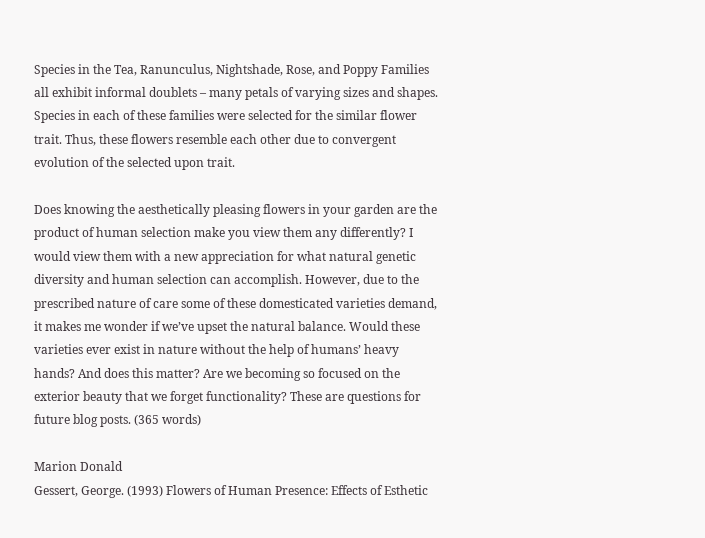Species in the Tea, Ranunculus, Nightshade, Rose, and Poppy Families all exhibit informal doublets – many petals of varying sizes and shapes. Species in each of these families were selected for the similar flower trait. Thus, these flowers resemble each other due to convergent evolution of the selected upon trait.

Does knowing the aesthetically pleasing flowers in your garden are the product of human selection make you view them any differently? I would view them with a new appreciation for what natural genetic diversity and human selection can accomplish. However, due to the prescribed nature of care some of these domesticated varieties demand, it makes me wonder if we’ve upset the natural balance. Would these varieties ever exist in nature without the help of humans’ heavy hands? And does this matter? Are we becoming so focused on the exterior beauty that we forget functionality? These are questions for future blog posts. (365 words)

Marion Donald
Gessert, George. (1993) Flowers of Human Presence: Effects of Esthetic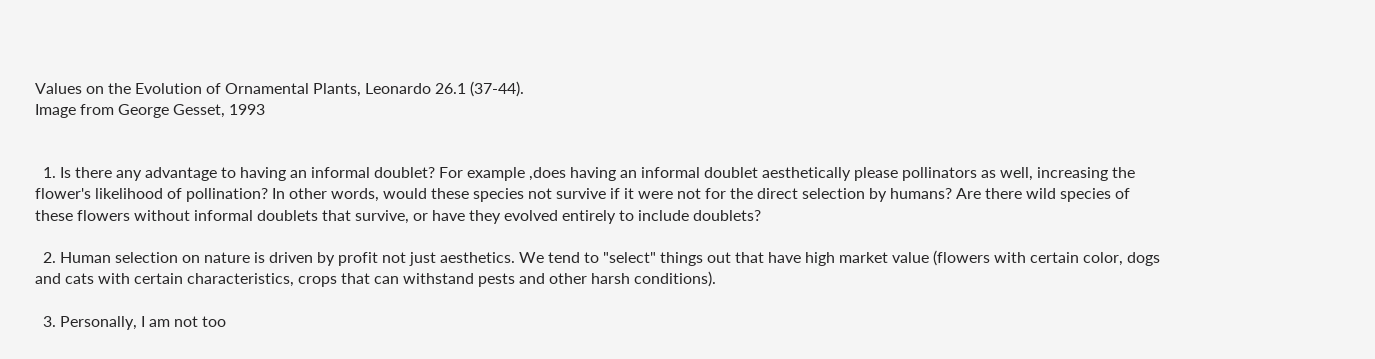Values on the Evolution of Ornamental Plants, Leonardo 26.1 (37-44).
Image from George Gesset, 1993


  1. Is there any advantage to having an informal doublet? For example ,does having an informal doublet aesthetically please pollinators as well, increasing the flower's likelihood of pollination? In other words, would these species not survive if it were not for the direct selection by humans? Are there wild species of these flowers without informal doublets that survive, or have they evolved entirely to include doublets?

  2. Human selection on nature is driven by profit not just aesthetics. We tend to "select" things out that have high market value (flowers with certain color, dogs and cats with certain characteristics, crops that can withstand pests and other harsh conditions).

  3. Personally, I am not too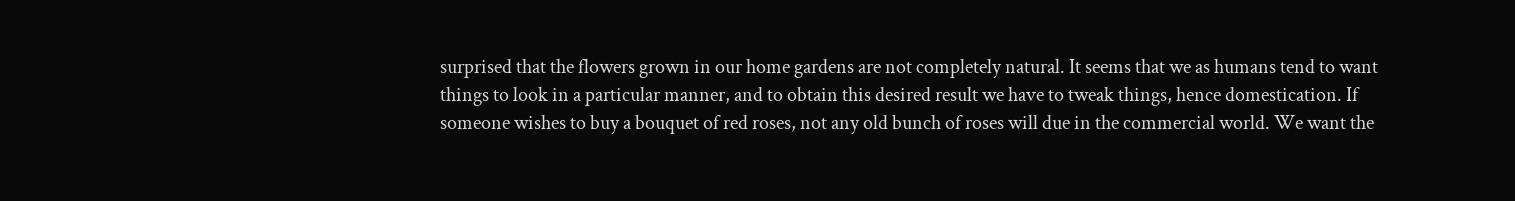surprised that the flowers grown in our home gardens are not completely natural. It seems that we as humans tend to want things to look in a particular manner, and to obtain this desired result we have to tweak things, hence domestication. If someone wishes to buy a bouquet of red roses, not any old bunch of roses will due in the commercial world. We want the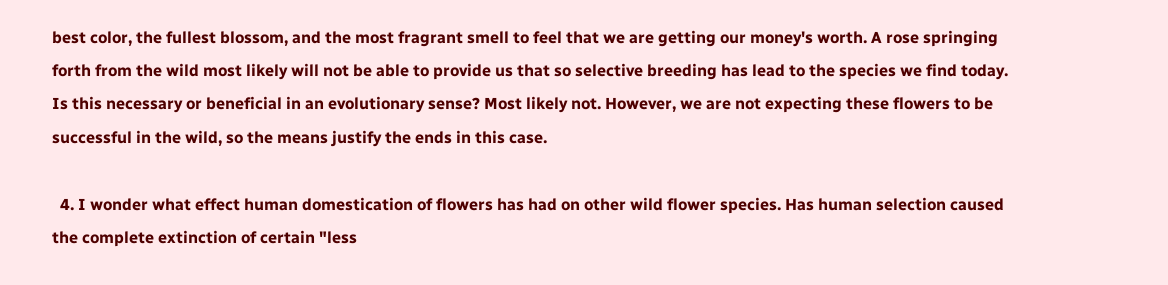best color, the fullest blossom, and the most fragrant smell to feel that we are getting our money's worth. A rose springing forth from the wild most likely will not be able to provide us that so selective breeding has lead to the species we find today. Is this necessary or beneficial in an evolutionary sense? Most likely not. However, we are not expecting these flowers to be successful in the wild, so the means justify the ends in this case.

  4. I wonder what effect human domestication of flowers has had on other wild flower species. Has human selection caused the complete extinction of certain "less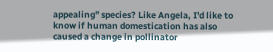appealing" species? Like Angela, I'd like to know if human domestication has also caused a change in pollinator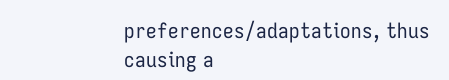preferences/adaptations, thus causing a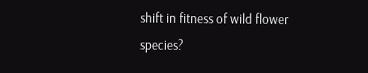shift in fitness of wild flower species?